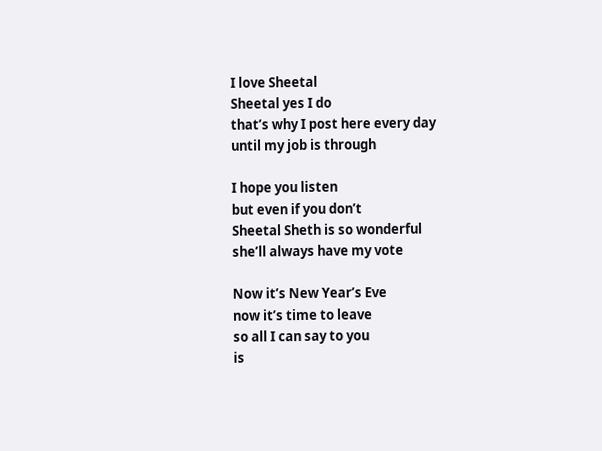I love Sheetal
Sheetal yes I do
that’s why I post here every day
until my job is through

I hope you listen
but even if you don’t
Sheetal Sheth is so wonderful
she’ll always have my vote

Now it’s New Year’s Eve
now it’s time to leave
so all I can say to you
is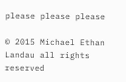please please please

© 2015 Michael Ethan Landau all rights reserved